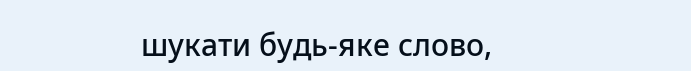шукати будь-яке слово,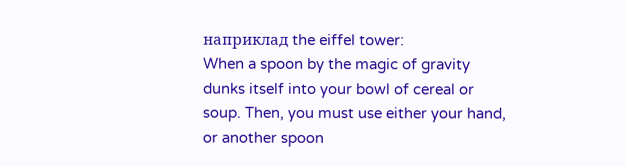наприклад the eiffel tower:
When a spoon by the magic of gravity dunks itself into your bowl of cereal or soup. Then, you must use either your hand, or another spoon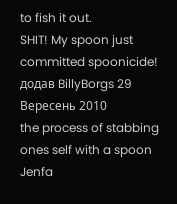to fish it out.
SHIT! My spoon just committed spoonicide!
додав BillyBorgs 29 Вересень 2010
the process of stabbing ones self with a spoon
Jenfa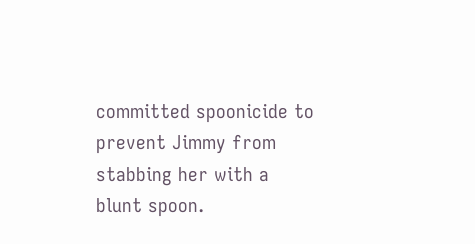committed spoonicide to prevent Jimmy from stabbing her with a blunt spoon.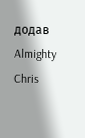додав Almighty Chris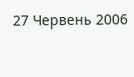27 Червень 2006